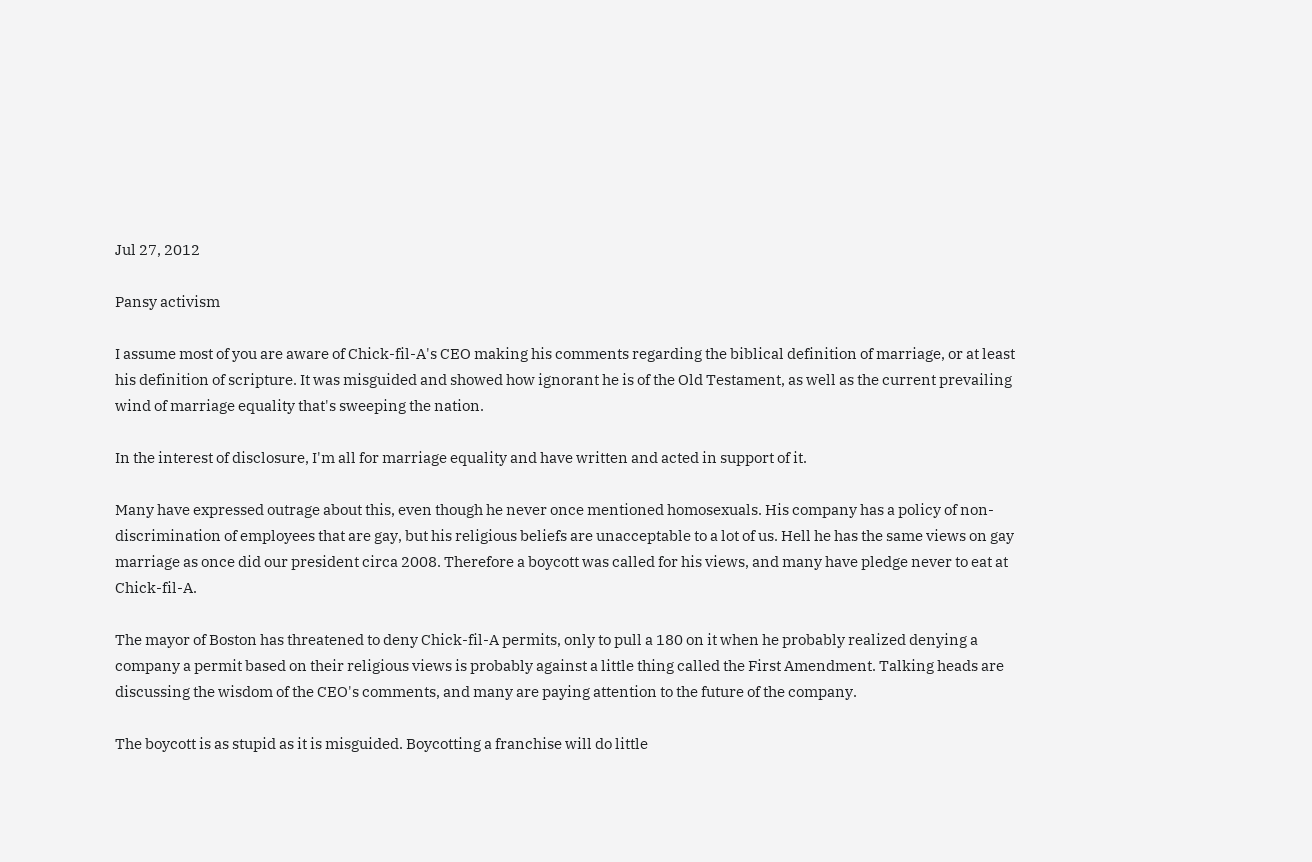Jul 27, 2012

Pansy activism

I assume most of you are aware of Chick-fil-A's CEO making his comments regarding the biblical definition of marriage, or at least his definition of scripture. It was misguided and showed how ignorant he is of the Old Testament, as well as the current prevailing wind of marriage equality that's sweeping the nation.

In the interest of disclosure, I'm all for marriage equality and have written and acted in support of it.

Many have expressed outrage about this, even though he never once mentioned homosexuals. His company has a policy of non-discrimination of employees that are gay, but his religious beliefs are unacceptable to a lot of us. Hell he has the same views on gay marriage as once did our president circa 2008. Therefore a boycott was called for his views, and many have pledge never to eat at Chick-fil-A.

The mayor of Boston has threatened to deny Chick-fil-A permits, only to pull a 180 on it when he probably realized denying a company a permit based on their religious views is probably against a little thing called the First Amendment. Talking heads are discussing the wisdom of the CEO's comments, and many are paying attention to the future of the company.

The boycott is as stupid as it is misguided. Boycotting a franchise will do little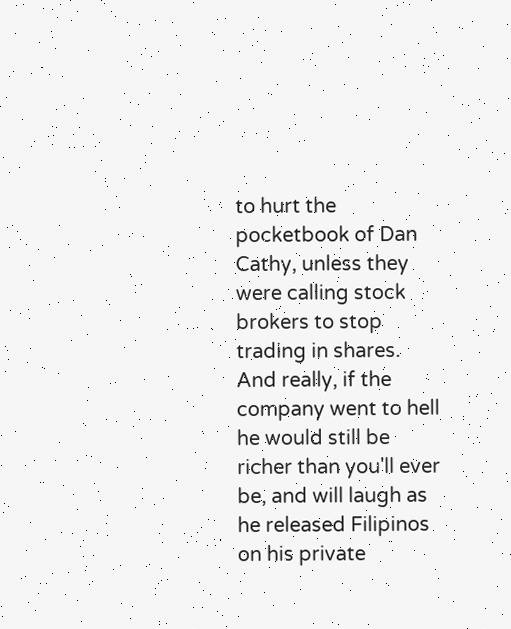to hurt the pocketbook of Dan Cathy, unless they were calling stock brokers to stop trading in shares. And really, if the company went to hell he would still be richer than you'll ever be, and will laugh as he released Filipinos on his private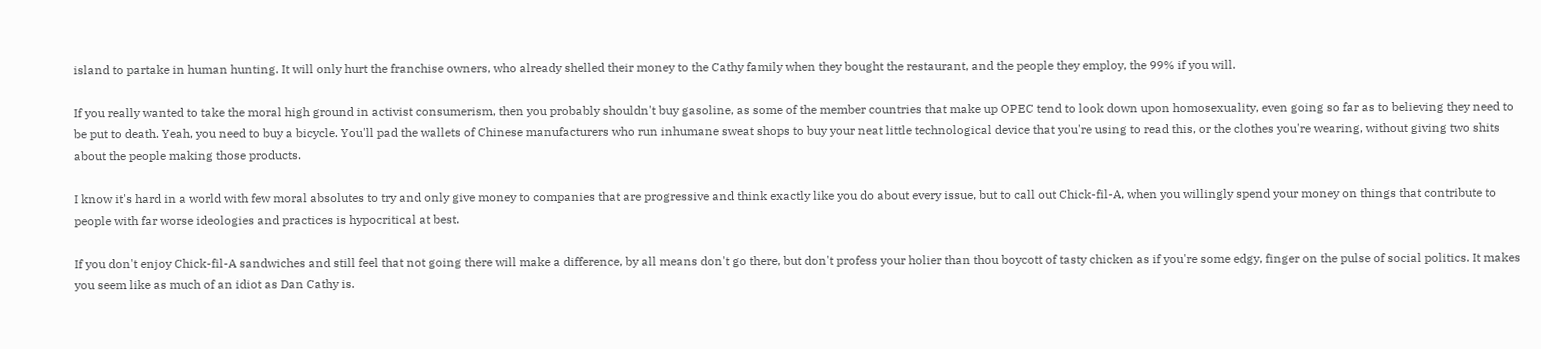island to partake in human hunting. It will only hurt the franchise owners, who already shelled their money to the Cathy family when they bought the restaurant, and the people they employ, the 99% if you will.

If you really wanted to take the moral high ground in activist consumerism, then you probably shouldn't buy gasoline, as some of the member countries that make up OPEC tend to look down upon homosexuality, even going so far as to believing they need to be put to death. Yeah, you need to buy a bicycle. You'll pad the wallets of Chinese manufacturers who run inhumane sweat shops to buy your neat little technological device that you're using to read this, or the clothes you're wearing, without giving two shits about the people making those products.

I know it's hard in a world with few moral absolutes to try and only give money to companies that are progressive and think exactly like you do about every issue, but to call out Chick-fil-A, when you willingly spend your money on things that contribute to people with far worse ideologies and practices is hypocritical at best.

If you don't enjoy Chick-fil-A sandwiches and still feel that not going there will make a difference, by all means don't go there, but don't profess your holier than thou boycott of tasty chicken as if you're some edgy, finger on the pulse of social politics. It makes you seem like as much of an idiot as Dan Cathy is.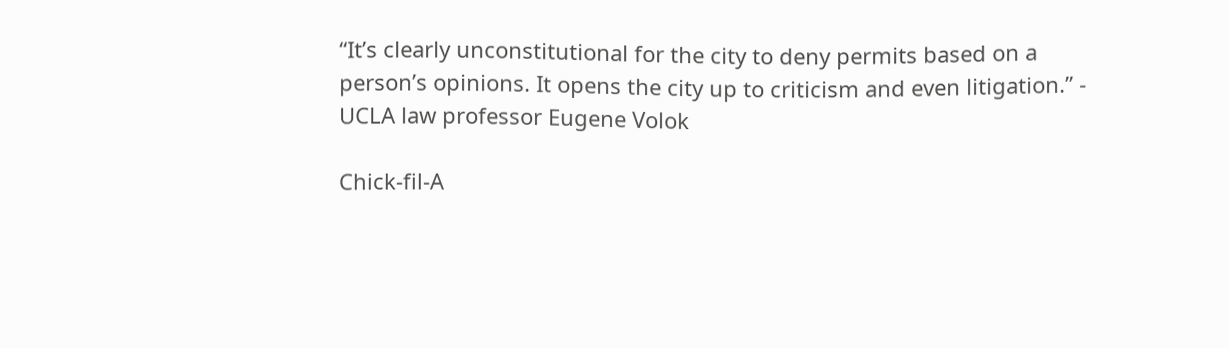“It’s clearly unconstitutional for the city to deny permits based on a person’s opinions. It opens the city up to criticism and even litigation.” - UCLA law professor Eugene Volok

Chick-fil-A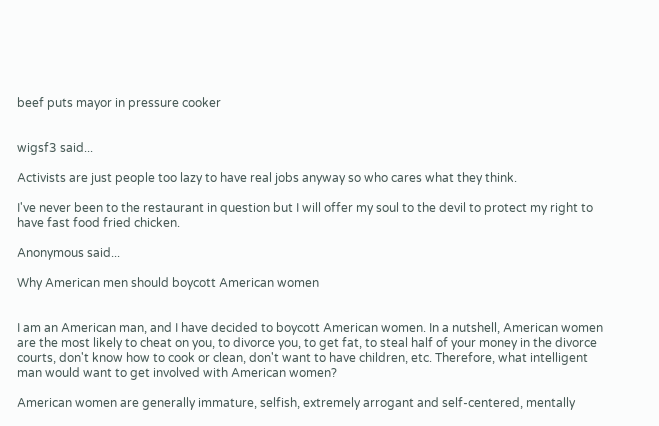beef puts mayor in pressure cooker


wigsf3 said...

Activists are just people too lazy to have real jobs anyway so who cares what they think.

I've never been to the restaurant in question but I will offer my soul to the devil to protect my right to have fast food fried chicken.

Anonymous said...

Why American men should boycott American women


I am an American man, and I have decided to boycott American women. In a nutshell, American women are the most likely to cheat on you, to divorce you, to get fat, to steal half of your money in the divorce courts, don't know how to cook or clean, don't want to have children, etc. Therefore, what intelligent man would want to get involved with American women?

American women are generally immature, selfish, extremely arrogant and self-centered, mentally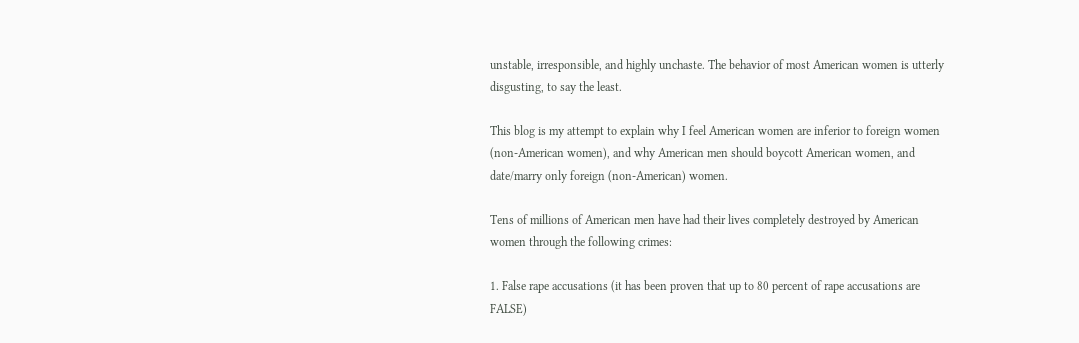unstable, irresponsible, and highly unchaste. The behavior of most American women is utterly disgusting, to say the least.

This blog is my attempt to explain why I feel American women are inferior to foreign women (non-American women), and why American men should boycott American women, and date/marry only foreign (non-American) women.

Tens of millions of American men have had their lives completely destroyed by American women through the following crimes:

1. False rape accusations (it has been proven that up to 80 percent of rape accusations are FALSE)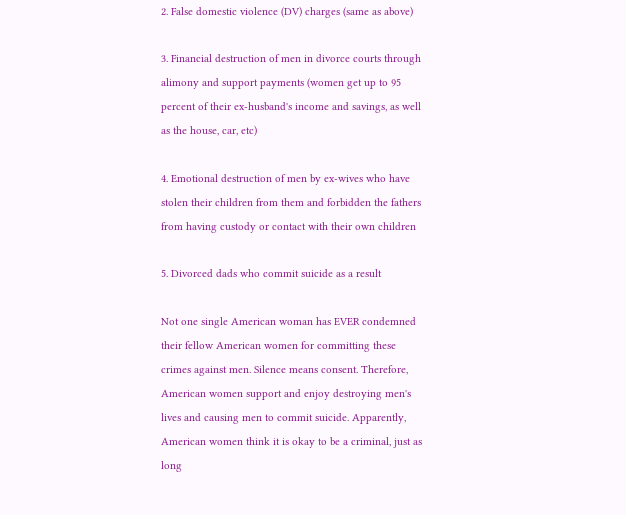2. False domestic violence (DV) charges (same as above)

3. Financial destruction of men in divorce courts through alimony and support payments (women get up to 95 percent of their ex-husband's income and savings, as well as the house, car, etc)

4. Emotional destruction of men by ex-wives who have stolen their children from them and forbidden the fathers from having custody or contact with their own children

5. Divorced dads who commit suicide as a result

Not one single American woman has EVER condemned their fellow American women for committing these crimes against men. Silence means consent. Therefore, American women support and enjoy destroying men's lives and causing men to commit suicide. Apparently, American women think it is okay to be a criminal, just as long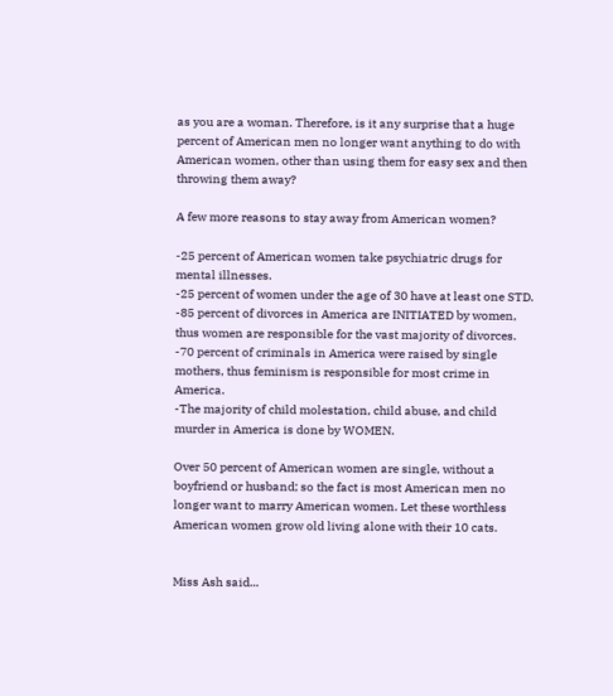as you are a woman. Therefore, is it any surprise that a huge percent of American men no longer want anything to do with American women, other than using them for easy sex and then throwing them away?

A few more reasons to stay away from American women?

-25 percent of American women take psychiatric drugs for mental illnesses.
-25 percent of women under the age of 30 have at least one STD.
-85 percent of divorces in America are INITIATED by women, thus women are responsible for the vast majority of divorces.
-70 percent of criminals in America were raised by single mothers, thus feminism is responsible for most crime in America.
-The majority of child molestation, child abuse, and child murder in America is done by WOMEN.

Over 50 percent of American women are single, without a boyfriend or husband; so the fact is most American men no longer want to marry American women. Let these worthless American women grow old living alone with their 10 cats.


Miss Ash said...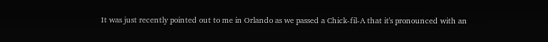It was just recently pointed out to me in Orlando as we passed a Chick-fil-A that it's pronounced with an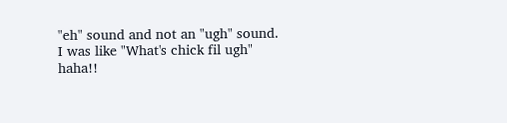"eh" sound and not an "ugh" sound. I was like "What's chick fil ugh" haha!!